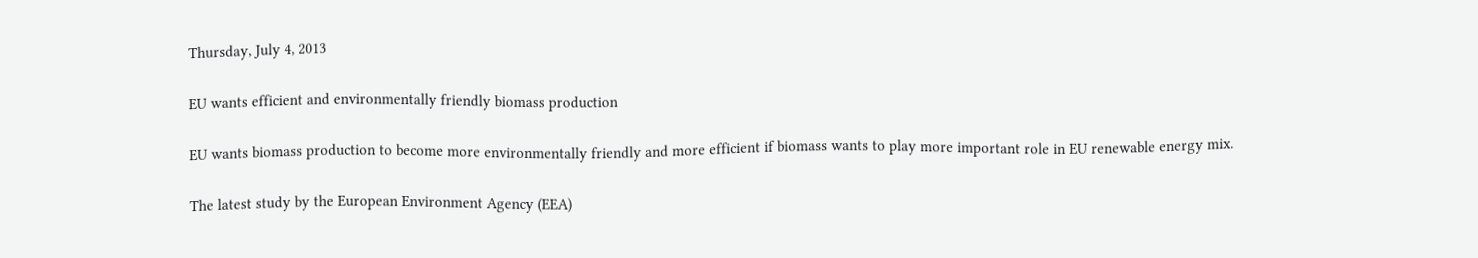Thursday, July 4, 2013

EU wants efficient and environmentally friendly biomass production

EU wants biomass production to become more environmentally friendly and more efficient if biomass wants to play more important role in EU renewable energy mix.

The latest study by the European Environment Agency (EEA)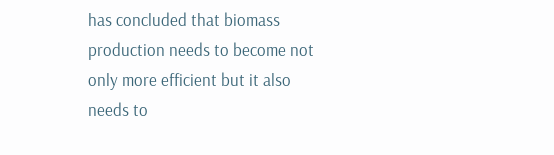has concluded that biomass production needs to become not only more efficient but it also needs to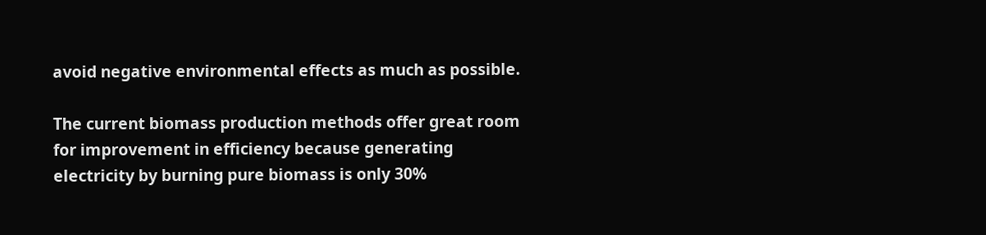avoid negative environmental effects as much as possible.

The current biomass production methods offer great room for improvement in efficiency because generating electricity by burning pure biomass is only 30%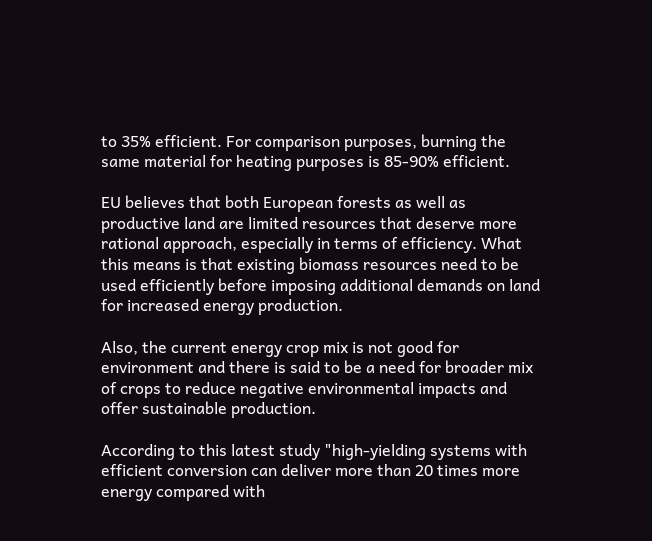to 35% efficient. For comparison purposes, burning the same material for heating purposes is 85-90% efficient.

EU believes that both European forests as well as productive land are limited resources that deserve more rational approach, especially in terms of efficiency. What this means is that existing biomass resources need to be used efficiently before imposing additional demands on land for increased energy production.

Also, the current energy crop mix is not good for environment and there is said to be a need for broader mix of crops to reduce negative environmental impacts and offer sustainable production.

According to this latest study "high-yielding systems with efficient conversion can deliver more than 20 times more energy compared with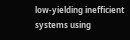low-yielding inefficient systems using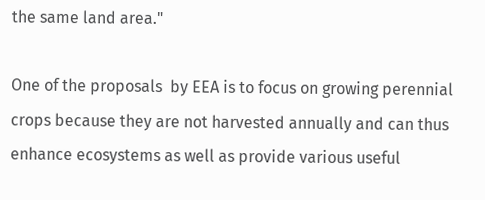the same land area."

One of the proposals  by EEA is to focus on growing perennial crops because they are not harvested annually and can thus enhance ecosystems as well as provide various useful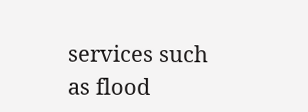services such as flood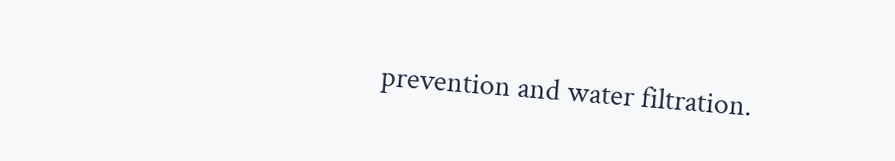prevention and water filtration.